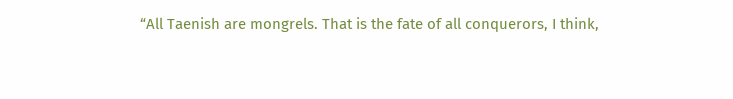“All Taenish are mongrels. That is the fate of all conquerors, I think,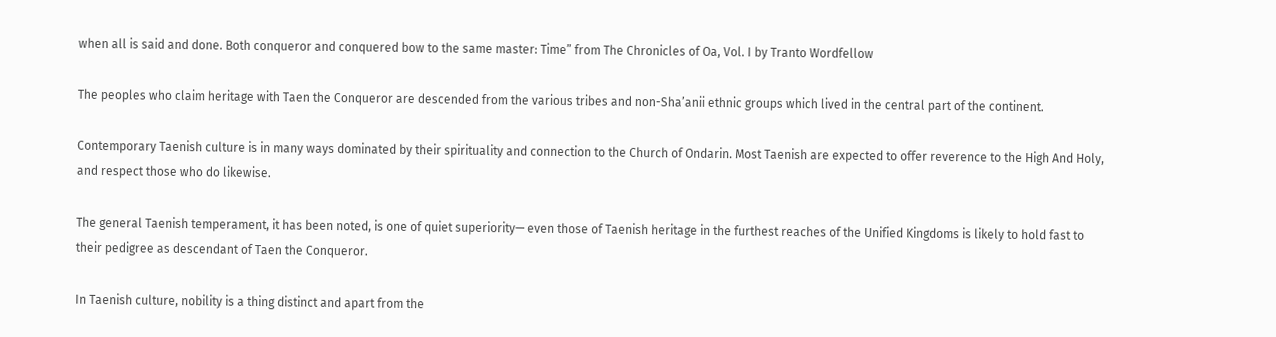when all is said and done. Both conqueror and conquered bow to the same master: Time” from The Chronicles of Oa, Vol. I by Tranto Wordfellow

The peoples who claim heritage with Taen the Conqueror are descended from the various tribes and non-Sha’anii ethnic groups which lived in the central part of the continent.

Contemporary Taenish culture is in many ways dominated by their spirituality and connection to the Church of Ondarin. Most Taenish are expected to offer reverence to the High And Holy, and respect those who do likewise.

The general Taenish temperament, it has been noted, is one of quiet superiority— even those of Taenish heritage in the furthest reaches of the Unified Kingdoms is likely to hold fast to their pedigree as descendant of Taen the Conqueror.

In Taenish culture, nobility is a thing distinct and apart from the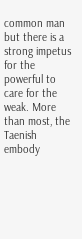common man but there is a strong impetus for the powerful to care for the weak. More than most, the Taenish embody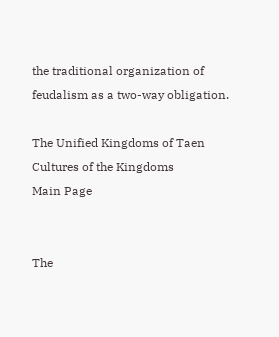the traditional organization of feudalism as a two-way obligation.

The Unified Kingdoms of Taen
Cultures of the Kingdoms
Main Page


The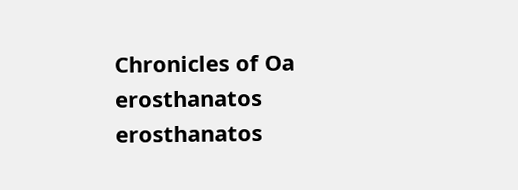Chronicles of Oa erosthanatos erosthanatos